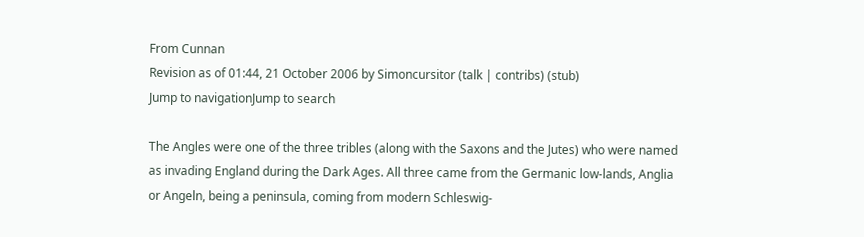From Cunnan
Revision as of 01:44, 21 October 2006 by Simoncursitor (talk | contribs) (stub)
Jump to navigationJump to search

The Angles were one of the three tribles (along with the Saxons and the Jutes) who were named as invading England during the Dark Ages. All three came from the Germanic low-lands, Anglia or Angeln, being a peninsula, coming from modern Schleswig-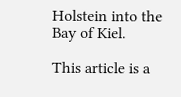Holstein into the Bay of Kiel.

This article is a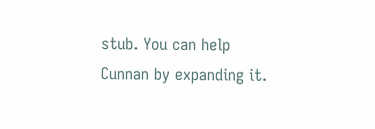stub. You can help Cunnan by expanding it.